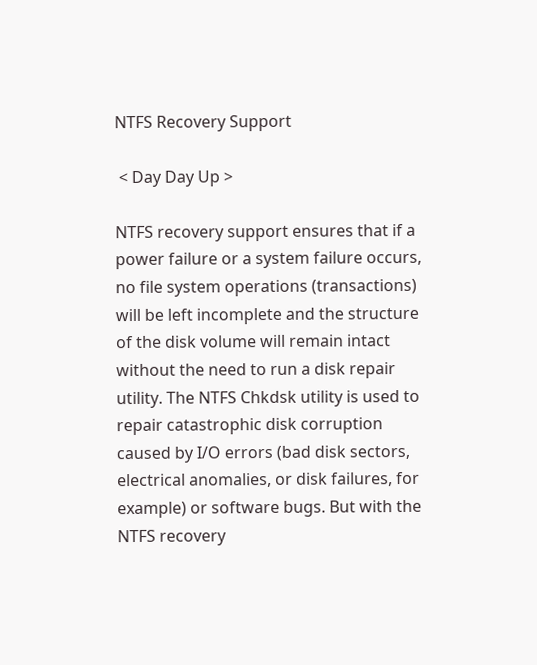NTFS Recovery Support

 < Day Day Up >

NTFS recovery support ensures that if a power failure or a system failure occurs, no file system operations (transactions) will be left incomplete and the structure of the disk volume will remain intact without the need to run a disk repair utility. The NTFS Chkdsk utility is used to repair catastrophic disk corruption caused by I/O errors (bad disk sectors, electrical anomalies, or disk failures, for example) or software bugs. But with the NTFS recovery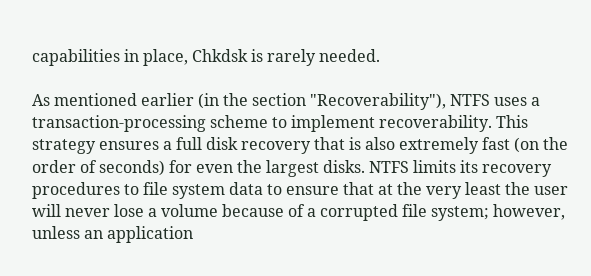capabilities in place, Chkdsk is rarely needed.

As mentioned earlier (in the section "Recoverability"), NTFS uses a transaction-processing scheme to implement recoverability. This strategy ensures a full disk recovery that is also extremely fast (on the order of seconds) for even the largest disks. NTFS limits its recovery procedures to file system data to ensure that at the very least the user will never lose a volume because of a corrupted file system; however, unless an application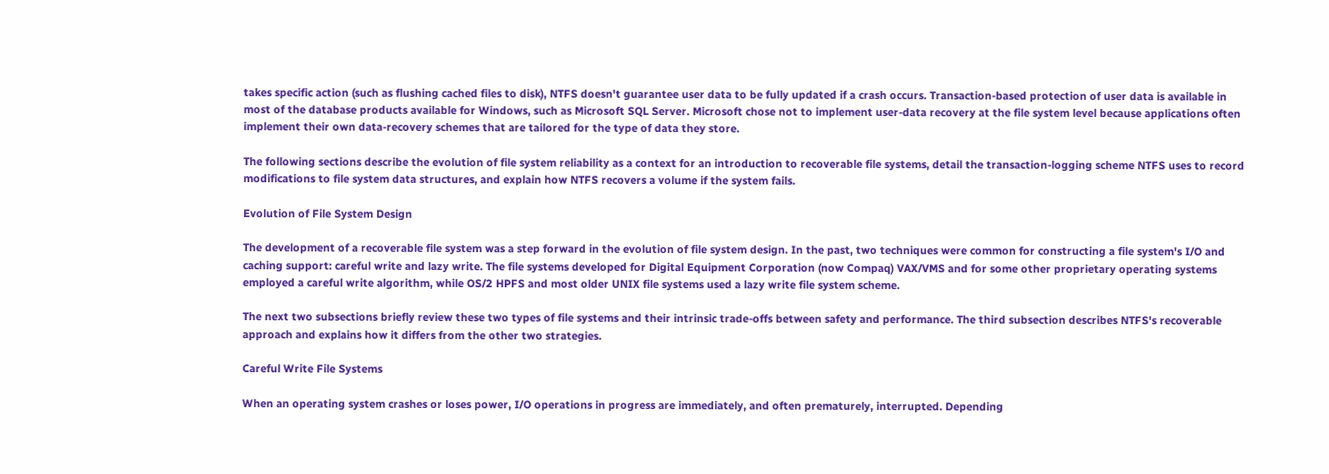takes specific action (such as flushing cached files to disk), NTFS doesn't guarantee user data to be fully updated if a crash occurs. Transaction-based protection of user data is available in most of the database products available for Windows, such as Microsoft SQL Server. Microsoft chose not to implement user-data recovery at the file system level because applications often implement their own data-recovery schemes that are tailored for the type of data they store.

The following sections describe the evolution of file system reliability as a context for an introduction to recoverable file systems, detail the transaction-logging scheme NTFS uses to record modifications to file system data structures, and explain how NTFS recovers a volume if the system fails.

Evolution of File System Design

The development of a recoverable file system was a step forward in the evolution of file system design. In the past, two techniques were common for constructing a file system's I/O and caching support: careful write and lazy write. The file systems developed for Digital Equipment Corporation (now Compaq) VAX/VMS and for some other proprietary operating systems employed a careful write algorithm, while OS/2 HPFS and most older UNIX file systems used a lazy write file system scheme.

The next two subsections briefly review these two types of file systems and their intrinsic trade-offs between safety and performance. The third subsection describes NTFS's recoverable approach and explains how it differs from the other two strategies.

Careful Write File Systems

When an operating system crashes or loses power, I/O operations in progress are immediately, and often prematurely, interrupted. Depending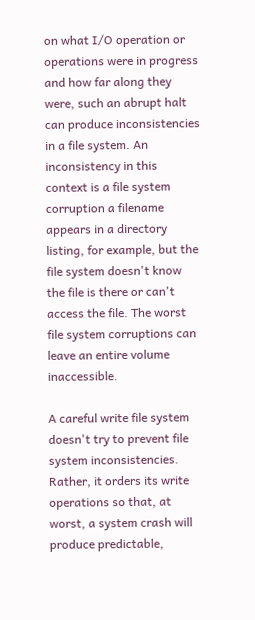on what I/O operation or operations were in progress and how far along they were, such an abrupt halt can produce inconsistencies in a file system. An inconsistency in this context is a file system corruption a filename appears in a directory listing, for example, but the file system doesn't know the file is there or can't access the file. The worst file system corruptions can leave an entire volume inaccessible.

A careful write file system doesn't try to prevent file system inconsistencies. Rather, it orders its write operations so that, at worst, a system crash will produce predictable,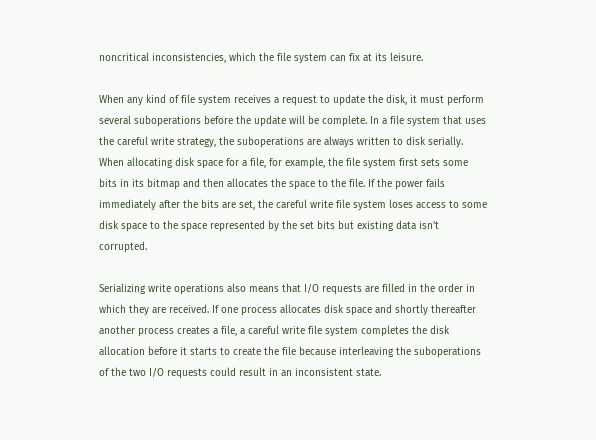noncritical inconsistencies, which the file system can fix at its leisure.

When any kind of file system receives a request to update the disk, it must perform several suboperations before the update will be complete. In a file system that uses the careful write strategy, the suboperations are always written to disk serially. When allocating disk space for a file, for example, the file system first sets some bits in its bitmap and then allocates the space to the file. If the power fails immediately after the bits are set, the careful write file system loses access to some disk space to the space represented by the set bits but existing data isn't corrupted.

Serializing write operations also means that I/O requests are filled in the order in which they are received. If one process allocates disk space and shortly thereafter another process creates a file, a careful write file system completes the disk allocation before it starts to create the file because interleaving the suboperations of the two I/O requests could result in an inconsistent state.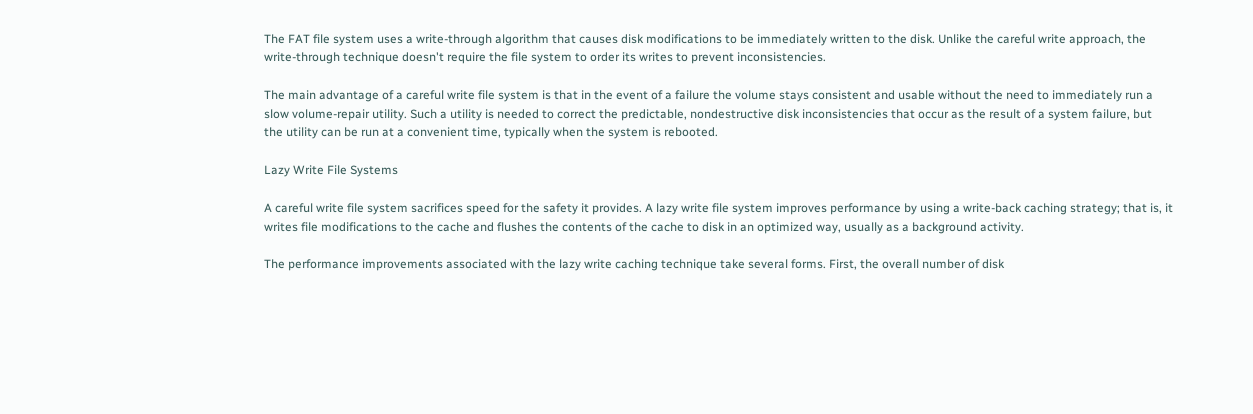The FAT file system uses a write-through algorithm that causes disk modifications to be immediately written to the disk. Unlike the careful write approach, the write-through technique doesn't require the file system to order its writes to prevent inconsistencies.

The main advantage of a careful write file system is that in the event of a failure the volume stays consistent and usable without the need to immediately run a slow volume-repair utility. Such a utility is needed to correct the predictable, nondestructive disk inconsistencies that occur as the result of a system failure, but the utility can be run at a convenient time, typically when the system is rebooted.

Lazy Write File Systems

A careful write file system sacrifices speed for the safety it provides. A lazy write file system improves performance by using a write-back caching strategy; that is, it writes file modifications to the cache and flushes the contents of the cache to disk in an optimized way, usually as a background activity.

The performance improvements associated with the lazy write caching technique take several forms. First, the overall number of disk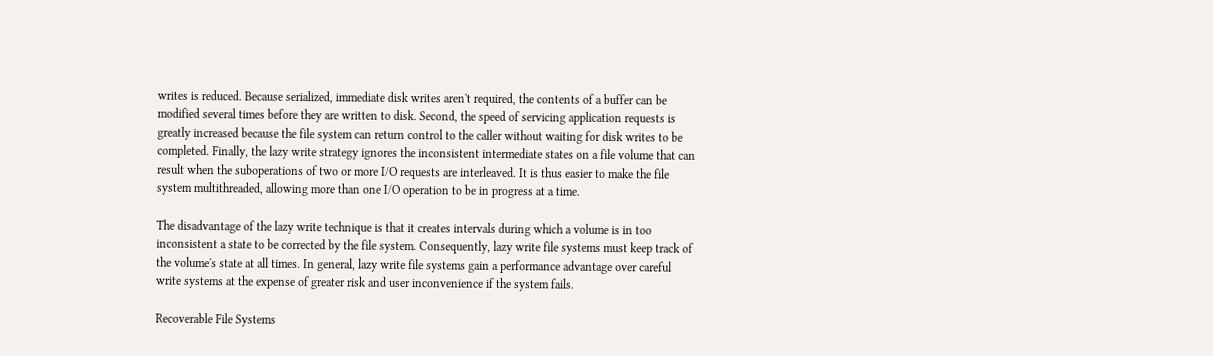writes is reduced. Because serialized, immediate disk writes aren't required, the contents of a buffer can be modified several times before they are written to disk. Second, the speed of servicing application requests is greatly increased because the file system can return control to the caller without waiting for disk writes to be completed. Finally, the lazy write strategy ignores the inconsistent intermediate states on a file volume that can result when the suboperations of two or more I/O requests are interleaved. It is thus easier to make the file system multithreaded, allowing more than one I/O operation to be in progress at a time.

The disadvantage of the lazy write technique is that it creates intervals during which a volume is in too inconsistent a state to be corrected by the file system. Consequently, lazy write file systems must keep track of the volume's state at all times. In general, lazy write file systems gain a performance advantage over careful write systems at the expense of greater risk and user inconvenience if the system fails.

Recoverable File Systems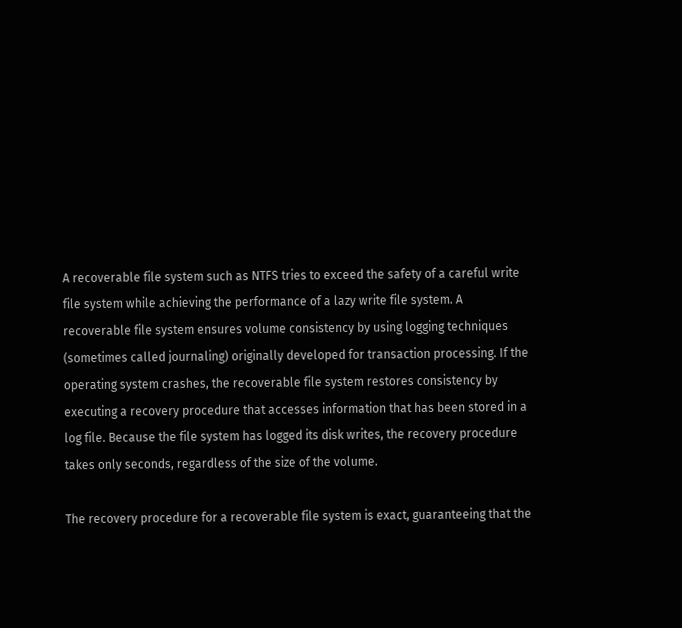A recoverable file system such as NTFS tries to exceed the safety of a careful write file system while achieving the performance of a lazy write file system. A recoverable file system ensures volume consistency by using logging techniques (sometimes called journaling) originally developed for transaction processing. If the operating system crashes, the recoverable file system restores consistency by executing a recovery procedure that accesses information that has been stored in a log file. Because the file system has logged its disk writes, the recovery procedure takes only seconds, regardless of the size of the volume.

The recovery procedure for a recoverable file system is exact, guaranteeing that the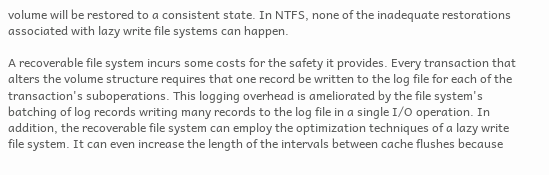volume will be restored to a consistent state. In NTFS, none of the inadequate restorations associated with lazy write file systems can happen.

A recoverable file system incurs some costs for the safety it provides. Every transaction that alters the volume structure requires that one record be written to the log file for each of the transaction's suboperations. This logging overhead is ameliorated by the file system's batching of log records writing many records to the log file in a single I/O operation. In addition, the recoverable file system can employ the optimization techniques of a lazy write file system. It can even increase the length of the intervals between cache flushes because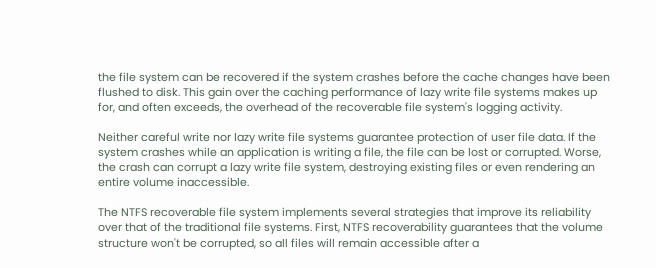the file system can be recovered if the system crashes before the cache changes have been flushed to disk. This gain over the caching performance of lazy write file systems makes up for, and often exceeds, the overhead of the recoverable file system's logging activity.

Neither careful write nor lazy write file systems guarantee protection of user file data. If the system crashes while an application is writing a file, the file can be lost or corrupted. Worse, the crash can corrupt a lazy write file system, destroying existing files or even rendering an entire volume inaccessible.

The NTFS recoverable file system implements several strategies that improve its reliability over that of the traditional file systems. First, NTFS recoverability guarantees that the volume structure won't be corrupted, so all files will remain accessible after a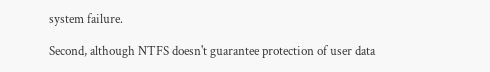system failure.

Second, although NTFS doesn't guarantee protection of user data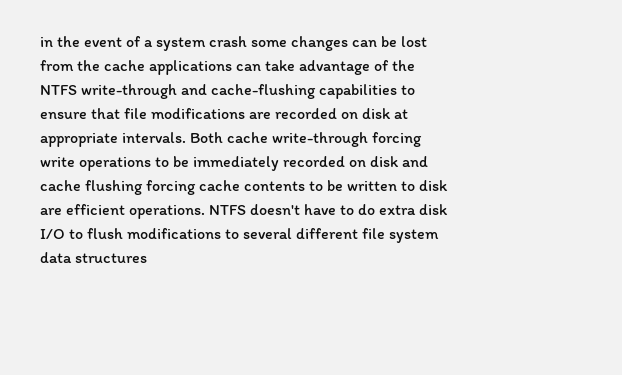in the event of a system crash some changes can be lost from the cache applications can take advantage of the NTFS write-through and cache-flushing capabilities to ensure that file modifications are recorded on disk at appropriate intervals. Both cache write-through forcing write operations to be immediately recorded on disk and cache flushing forcing cache contents to be written to disk are efficient operations. NTFS doesn't have to do extra disk I/O to flush modifications to several different file system data structures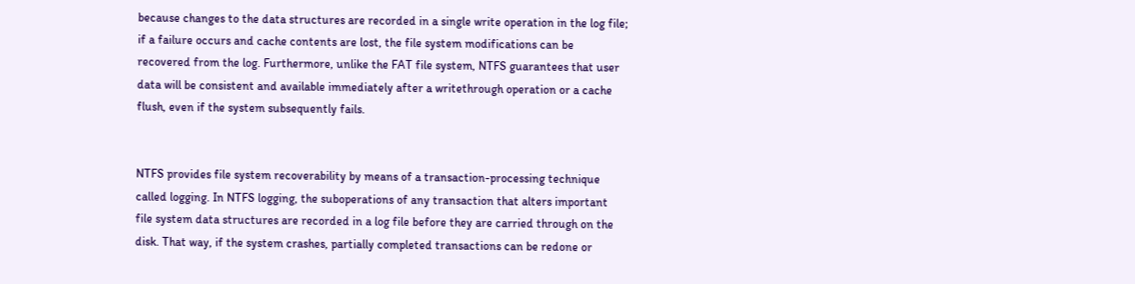because changes to the data structures are recorded in a single write operation in the log file; if a failure occurs and cache contents are lost, the file system modifications can be recovered from the log. Furthermore, unlike the FAT file system, NTFS guarantees that user data will be consistent and available immediately after a writethrough operation or a cache flush, even if the system subsequently fails.


NTFS provides file system recoverability by means of a transaction-processing technique called logging. In NTFS logging, the suboperations of any transaction that alters important file system data structures are recorded in a log file before they are carried through on the disk. That way, if the system crashes, partially completed transactions can be redone or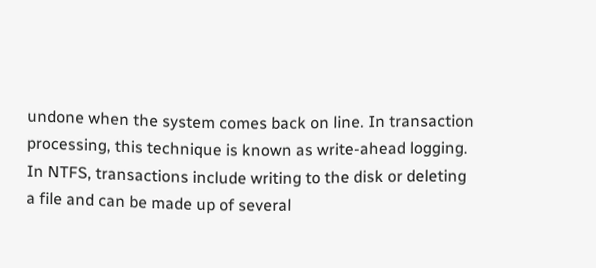undone when the system comes back on line. In transaction processing, this technique is known as write-ahead logging. In NTFS, transactions include writing to the disk or deleting a file and can be made up of several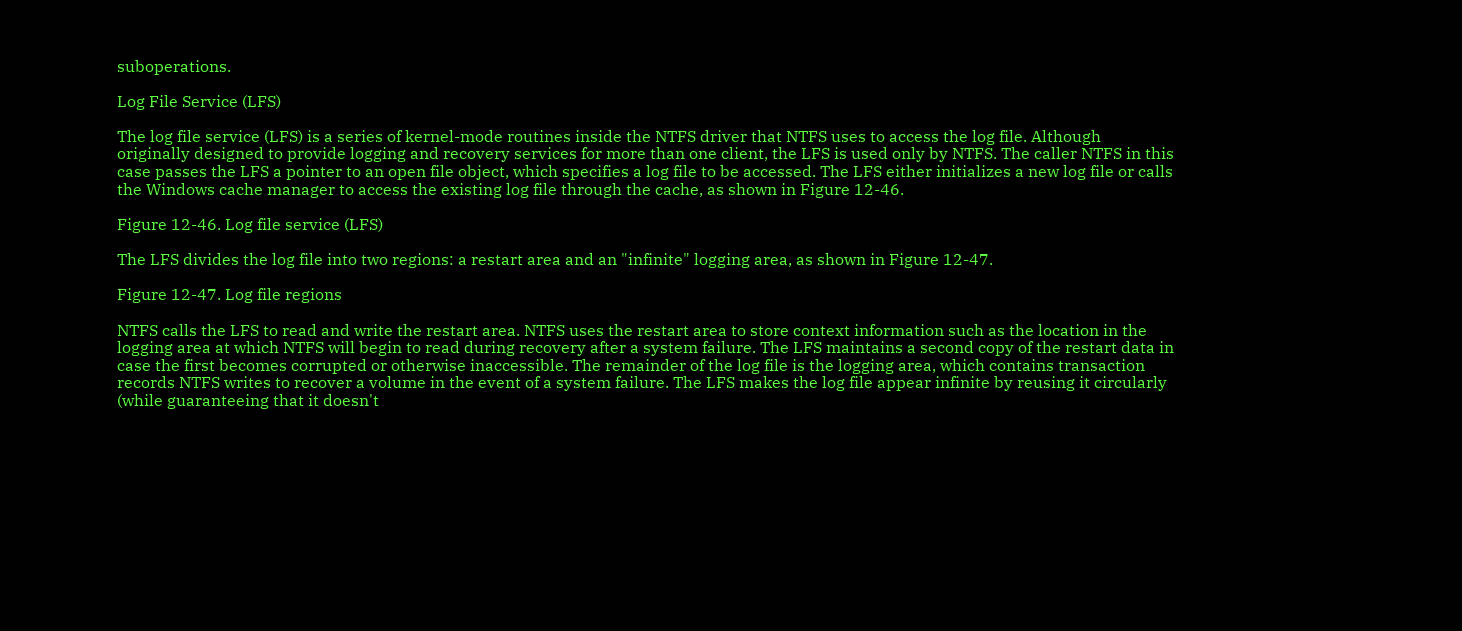suboperations.

Log File Service (LFS)

The log file service (LFS) is a series of kernel-mode routines inside the NTFS driver that NTFS uses to access the log file. Although originally designed to provide logging and recovery services for more than one client, the LFS is used only by NTFS. The caller NTFS in this case passes the LFS a pointer to an open file object, which specifies a log file to be accessed. The LFS either initializes a new log file or calls the Windows cache manager to access the existing log file through the cache, as shown in Figure 12-46.

Figure 12-46. Log file service (LFS)

The LFS divides the log file into two regions: a restart area and an "infinite" logging area, as shown in Figure 12-47.

Figure 12-47. Log file regions

NTFS calls the LFS to read and write the restart area. NTFS uses the restart area to store context information such as the location in the logging area at which NTFS will begin to read during recovery after a system failure. The LFS maintains a second copy of the restart data in case the first becomes corrupted or otherwise inaccessible. The remainder of the log file is the logging area, which contains transaction records NTFS writes to recover a volume in the event of a system failure. The LFS makes the log file appear infinite by reusing it circularly (while guaranteeing that it doesn't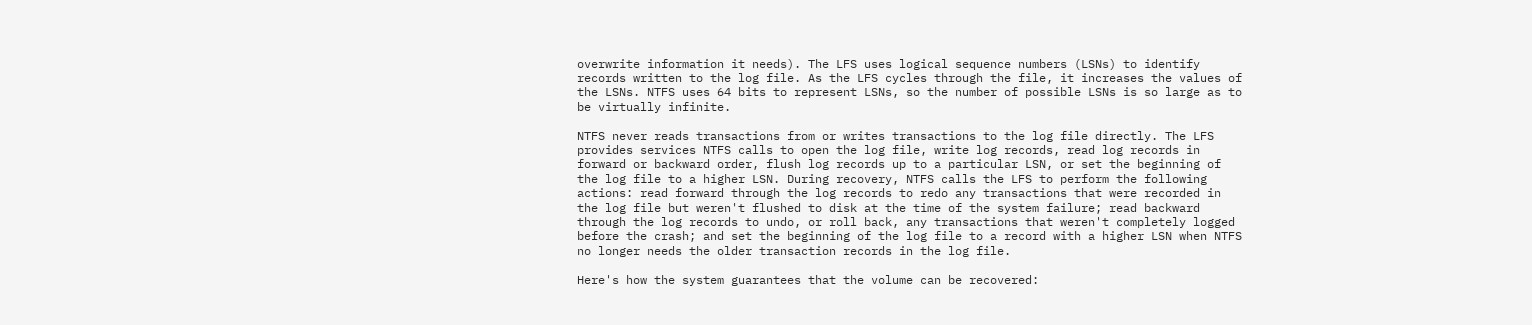overwrite information it needs). The LFS uses logical sequence numbers (LSNs) to identify records written to the log file. As the LFS cycles through the file, it increases the values of the LSNs. NTFS uses 64 bits to represent LSNs, so the number of possible LSNs is so large as to be virtually infinite.

NTFS never reads transactions from or writes transactions to the log file directly. The LFS provides services NTFS calls to open the log file, write log records, read log records in forward or backward order, flush log records up to a particular LSN, or set the beginning of the log file to a higher LSN. During recovery, NTFS calls the LFS to perform the following actions: read forward through the log records to redo any transactions that were recorded in the log file but weren't flushed to disk at the time of the system failure; read backward through the log records to undo, or roll back, any transactions that weren't completely logged before the crash; and set the beginning of the log file to a record with a higher LSN when NTFS no longer needs the older transaction records in the log file.

Here's how the system guarantees that the volume can be recovered: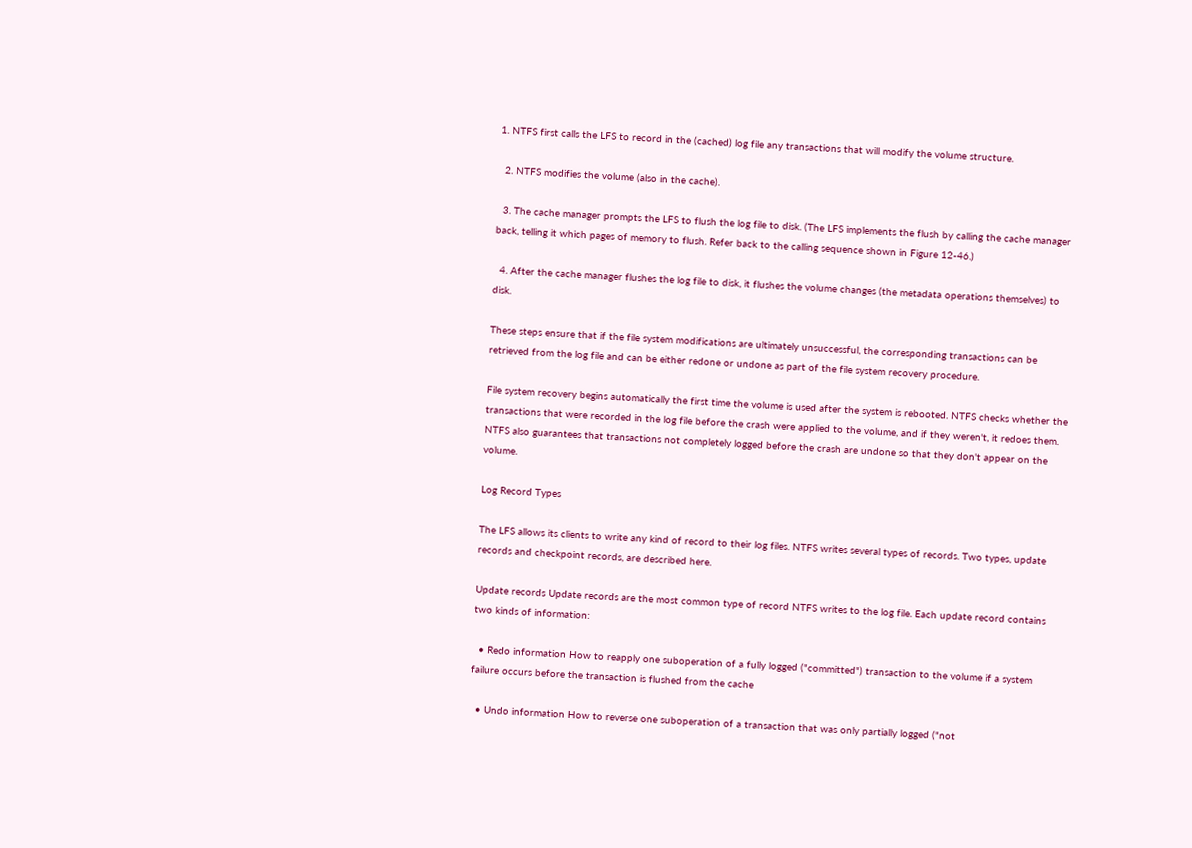1. NTFS first calls the LFS to record in the (cached) log file any transactions that will modify the volume structure.

  2. NTFS modifies the volume (also in the cache).

  3. The cache manager prompts the LFS to flush the log file to disk. (The LFS implements the flush by calling the cache manager back, telling it which pages of memory to flush. Refer back to the calling sequence shown in Figure 12-46.)

  4. After the cache manager flushes the log file to disk, it flushes the volume changes (the metadata operations themselves) to disk.

These steps ensure that if the file system modifications are ultimately unsuccessful, the corresponding transactions can be retrieved from the log file and can be either redone or undone as part of the file system recovery procedure.

File system recovery begins automatically the first time the volume is used after the system is rebooted. NTFS checks whether the transactions that were recorded in the log file before the crash were applied to the volume, and if they weren't, it redoes them. NTFS also guarantees that transactions not completely logged before the crash are undone so that they don't appear on the volume.

Log Record Types

The LFS allows its clients to write any kind of record to their log files. NTFS writes several types of records. Two types, update records and checkpoint records, are described here.

Update records Update records are the most common type of record NTFS writes to the log file. Each update record contains two kinds of information:

  • Redo information How to reapply one suboperation of a fully logged ("committed") transaction to the volume if a system failure occurs before the transaction is flushed from the cache

  • Undo information How to reverse one suboperation of a transaction that was only partially logged ("not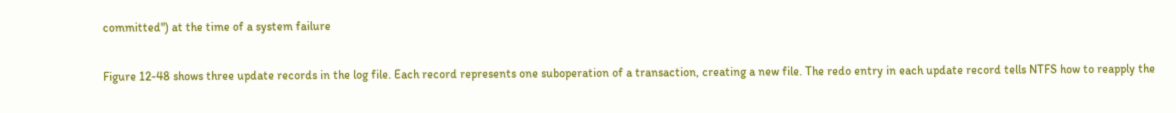committed") at the time of a system failure

Figure 12-48 shows three update records in the log file. Each record represents one suboperation of a transaction, creating a new file. The redo entry in each update record tells NTFS how to reapply the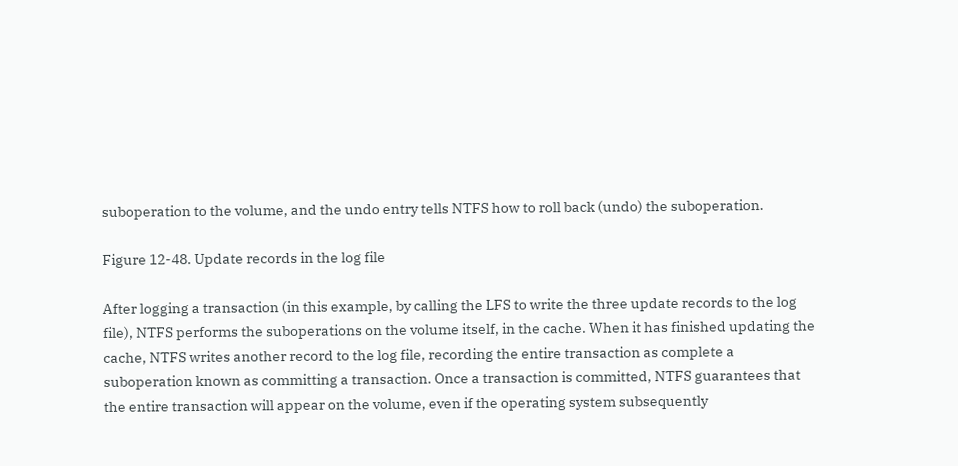suboperation to the volume, and the undo entry tells NTFS how to roll back (undo) the suboperation.

Figure 12-48. Update records in the log file

After logging a transaction (in this example, by calling the LFS to write the three update records to the log file), NTFS performs the suboperations on the volume itself, in the cache. When it has finished updating the cache, NTFS writes another record to the log file, recording the entire transaction as complete a suboperation known as committing a transaction. Once a transaction is committed, NTFS guarantees that the entire transaction will appear on the volume, even if the operating system subsequently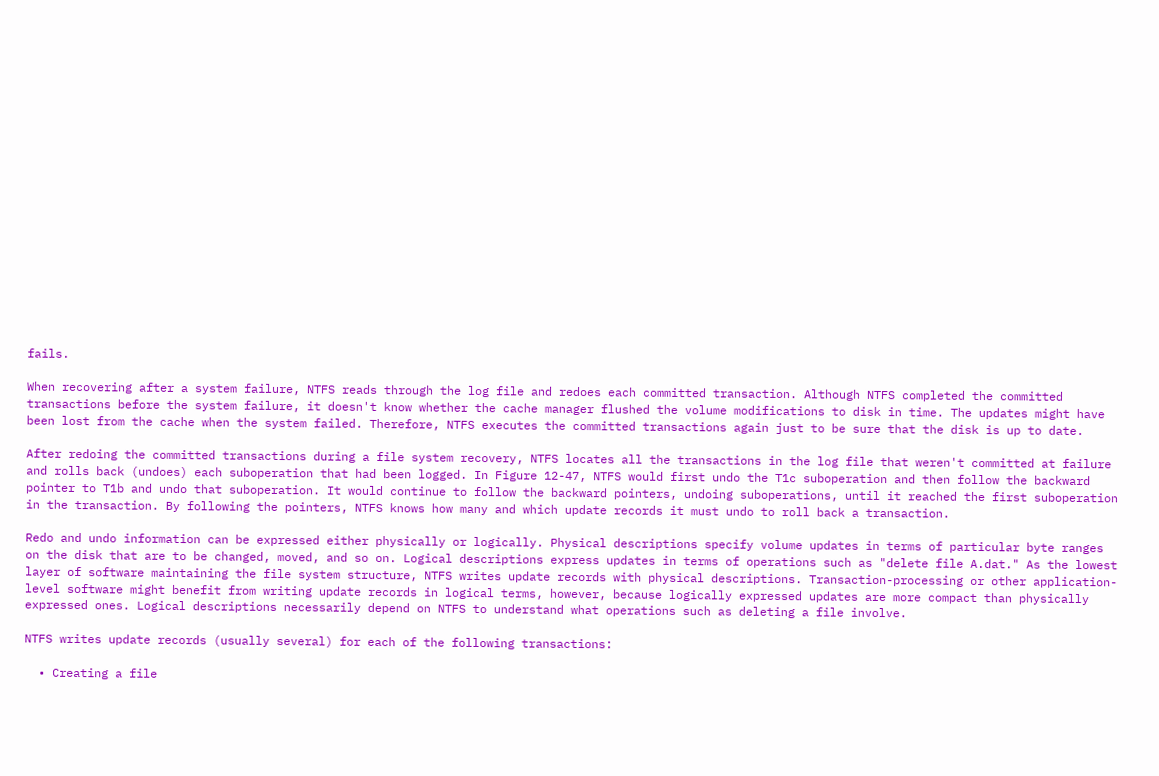fails.

When recovering after a system failure, NTFS reads through the log file and redoes each committed transaction. Although NTFS completed the committed transactions before the system failure, it doesn't know whether the cache manager flushed the volume modifications to disk in time. The updates might have been lost from the cache when the system failed. Therefore, NTFS executes the committed transactions again just to be sure that the disk is up to date.

After redoing the committed transactions during a file system recovery, NTFS locates all the transactions in the log file that weren't committed at failure and rolls back (undoes) each suboperation that had been logged. In Figure 12-47, NTFS would first undo the T1c suboperation and then follow the backward pointer to T1b and undo that suboperation. It would continue to follow the backward pointers, undoing suboperations, until it reached the first suboperation in the transaction. By following the pointers, NTFS knows how many and which update records it must undo to roll back a transaction.

Redo and undo information can be expressed either physically or logically. Physical descriptions specify volume updates in terms of particular byte ranges on the disk that are to be changed, moved, and so on. Logical descriptions express updates in terms of operations such as "delete file A.dat." As the lowest layer of software maintaining the file system structure, NTFS writes update records with physical descriptions. Transaction-processing or other application-level software might benefit from writing update records in logical terms, however, because logically expressed updates are more compact than physically expressed ones. Logical descriptions necessarily depend on NTFS to understand what operations such as deleting a file involve.

NTFS writes update records (usually several) for each of the following transactions:

  • Creating a file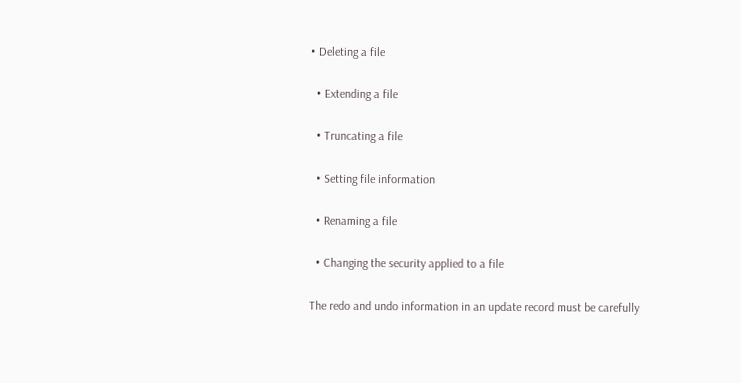• Deleting a file

  • Extending a file

  • Truncating a file

  • Setting file information

  • Renaming a file

  • Changing the security applied to a file

The redo and undo information in an update record must be carefully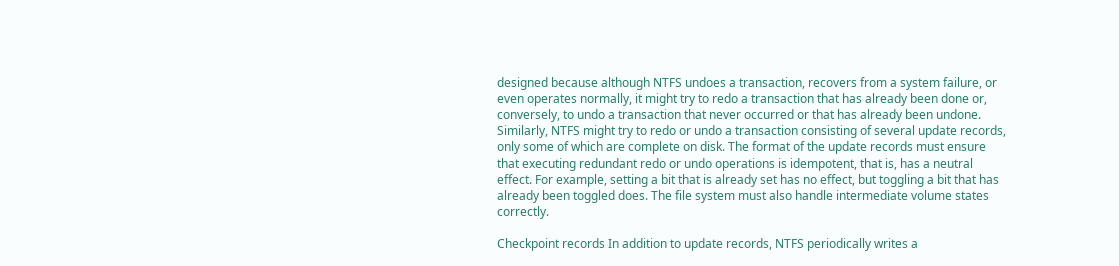designed because although NTFS undoes a transaction, recovers from a system failure, or even operates normally, it might try to redo a transaction that has already been done or, conversely, to undo a transaction that never occurred or that has already been undone. Similarly, NTFS might try to redo or undo a transaction consisting of several update records, only some of which are complete on disk. The format of the update records must ensure that executing redundant redo or undo operations is idempotent, that is, has a neutral effect. For example, setting a bit that is already set has no effect, but toggling a bit that has already been toggled does. The file system must also handle intermediate volume states correctly.

Checkpoint records In addition to update records, NTFS periodically writes a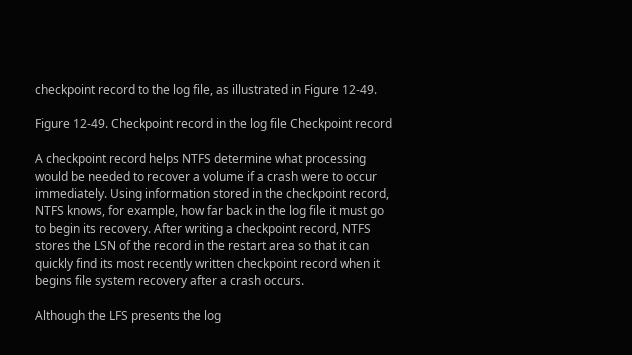checkpoint record to the log file, as illustrated in Figure 12-49.

Figure 12-49. Checkpoint record in the log file Checkpoint record

A checkpoint record helps NTFS determine what processing would be needed to recover a volume if a crash were to occur immediately. Using information stored in the checkpoint record, NTFS knows, for example, how far back in the log file it must go to begin its recovery. After writing a checkpoint record, NTFS stores the LSN of the record in the restart area so that it can quickly find its most recently written checkpoint record when it begins file system recovery after a crash occurs.

Although the LFS presents the log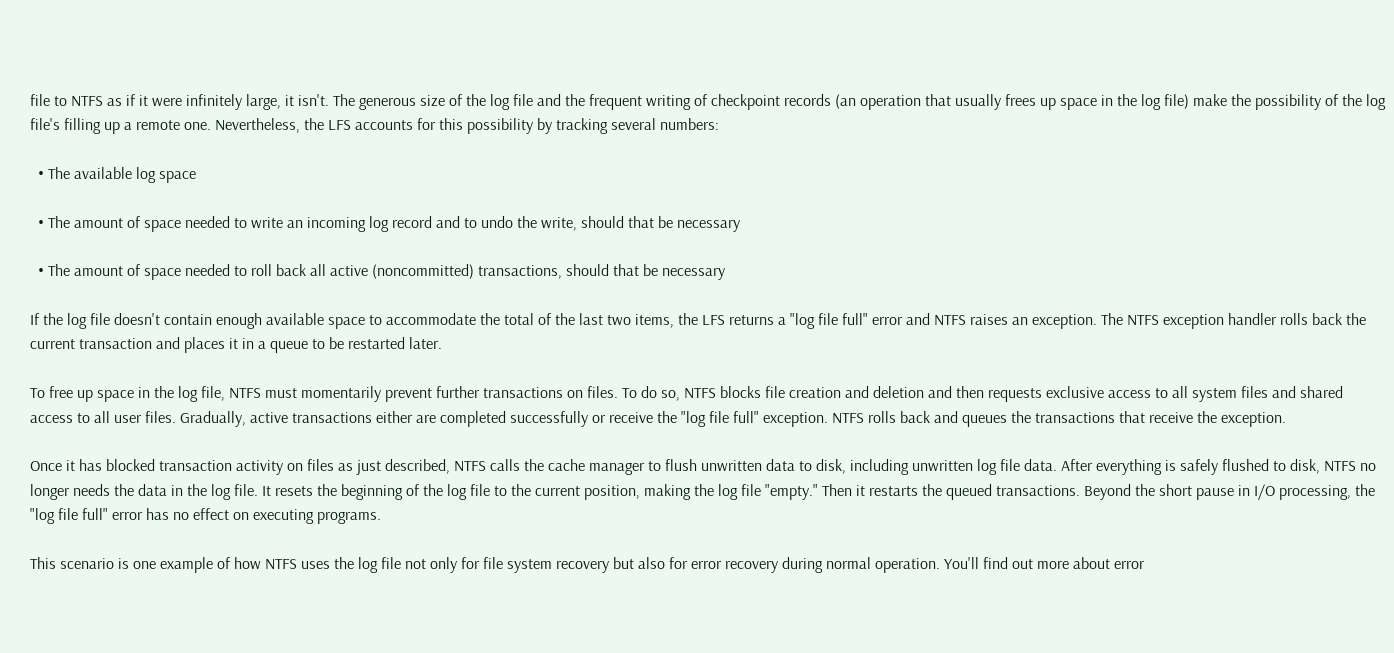file to NTFS as if it were infinitely large, it isn't. The generous size of the log file and the frequent writing of checkpoint records (an operation that usually frees up space in the log file) make the possibility of the log file's filling up a remote one. Nevertheless, the LFS accounts for this possibility by tracking several numbers:

  • The available log space

  • The amount of space needed to write an incoming log record and to undo the write, should that be necessary

  • The amount of space needed to roll back all active (noncommitted) transactions, should that be necessary

If the log file doesn't contain enough available space to accommodate the total of the last two items, the LFS returns a "log file full" error and NTFS raises an exception. The NTFS exception handler rolls back the current transaction and places it in a queue to be restarted later.

To free up space in the log file, NTFS must momentarily prevent further transactions on files. To do so, NTFS blocks file creation and deletion and then requests exclusive access to all system files and shared access to all user files. Gradually, active transactions either are completed successfully or receive the "log file full" exception. NTFS rolls back and queues the transactions that receive the exception.

Once it has blocked transaction activity on files as just described, NTFS calls the cache manager to flush unwritten data to disk, including unwritten log file data. After everything is safely flushed to disk, NTFS no longer needs the data in the log file. It resets the beginning of the log file to the current position, making the log file "empty." Then it restarts the queued transactions. Beyond the short pause in I/O processing, the "log file full" error has no effect on executing programs.

This scenario is one example of how NTFS uses the log file not only for file system recovery but also for error recovery during normal operation. You'll find out more about error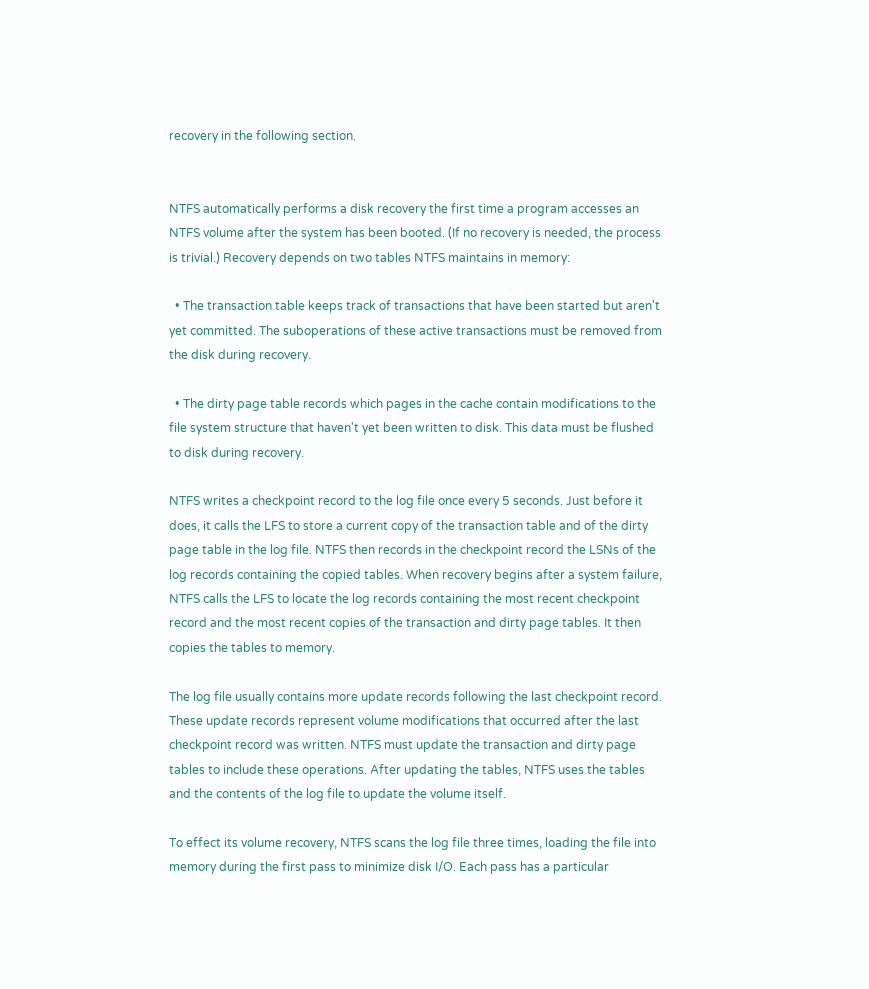recovery in the following section.


NTFS automatically performs a disk recovery the first time a program accesses an NTFS volume after the system has been booted. (If no recovery is needed, the process is trivial.) Recovery depends on two tables NTFS maintains in memory:

  • The transaction table keeps track of transactions that have been started but aren't yet committed. The suboperations of these active transactions must be removed from the disk during recovery.

  • The dirty page table records which pages in the cache contain modifications to the file system structure that haven't yet been written to disk. This data must be flushed to disk during recovery.

NTFS writes a checkpoint record to the log file once every 5 seconds. Just before it does, it calls the LFS to store a current copy of the transaction table and of the dirty page table in the log file. NTFS then records in the checkpoint record the LSNs of the log records containing the copied tables. When recovery begins after a system failure, NTFS calls the LFS to locate the log records containing the most recent checkpoint record and the most recent copies of the transaction and dirty page tables. It then copies the tables to memory.

The log file usually contains more update records following the last checkpoint record. These update records represent volume modifications that occurred after the last checkpoint record was written. NTFS must update the transaction and dirty page tables to include these operations. After updating the tables, NTFS uses the tables and the contents of the log file to update the volume itself.

To effect its volume recovery, NTFS scans the log file three times, loading the file into memory during the first pass to minimize disk I/O. Each pass has a particular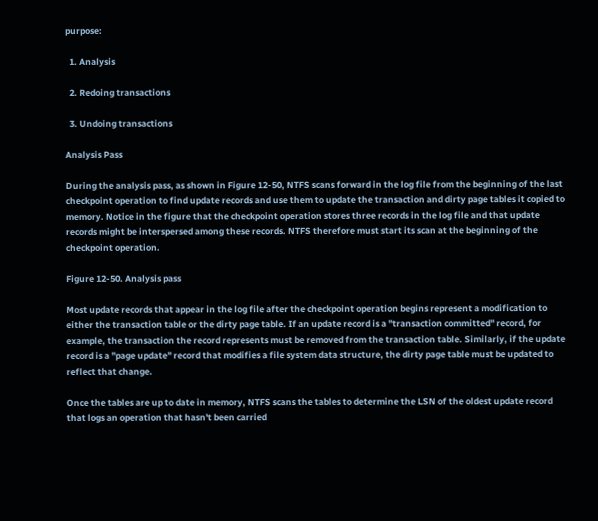purpose:

  1. Analysis

  2. Redoing transactions

  3. Undoing transactions

Analysis Pass

During the analysis pass, as shown in Figure 12-50, NTFS scans forward in the log file from the beginning of the last checkpoint operation to find update records and use them to update the transaction and dirty page tables it copied to memory. Notice in the figure that the checkpoint operation stores three records in the log file and that update records might be interspersed among these records. NTFS therefore must start its scan at the beginning of the checkpoint operation.

Figure 12-50. Analysis pass

Most update records that appear in the log file after the checkpoint operation begins represent a modification to either the transaction table or the dirty page table. If an update record is a "transaction committed" record, for example, the transaction the record represents must be removed from the transaction table. Similarly, if the update record is a "page update" record that modifies a file system data structure, the dirty page table must be updated to reflect that change.

Once the tables are up to date in memory, NTFS scans the tables to determine the LSN of the oldest update record that logs an operation that hasn't been carried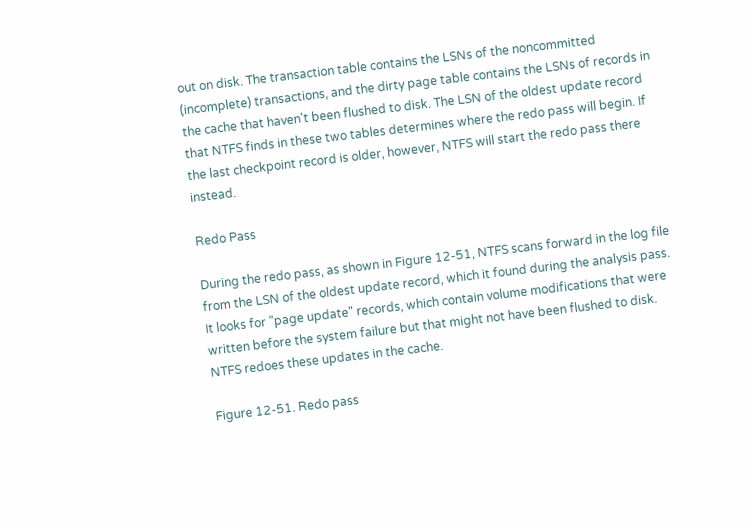out on disk. The transaction table contains the LSNs of the noncommitted (incomplete) transactions, and the dirty page table contains the LSNs of records in the cache that haven't been flushed to disk. The LSN of the oldest update record that NTFS finds in these two tables determines where the redo pass will begin. If the last checkpoint record is older, however, NTFS will start the redo pass there instead.

Redo Pass

During the redo pass, as shown in Figure 12-51, NTFS scans forward in the log file from the LSN of the oldest update record, which it found during the analysis pass. It looks for "page update" records, which contain volume modifications that were written before the system failure but that might not have been flushed to disk. NTFS redoes these updates in the cache.

Figure 12-51. Redo pass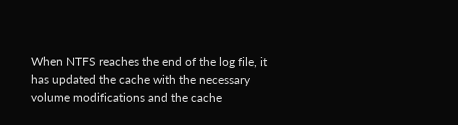When NTFS reaches the end of the log file, it has updated the cache with the necessary volume modifications and the cache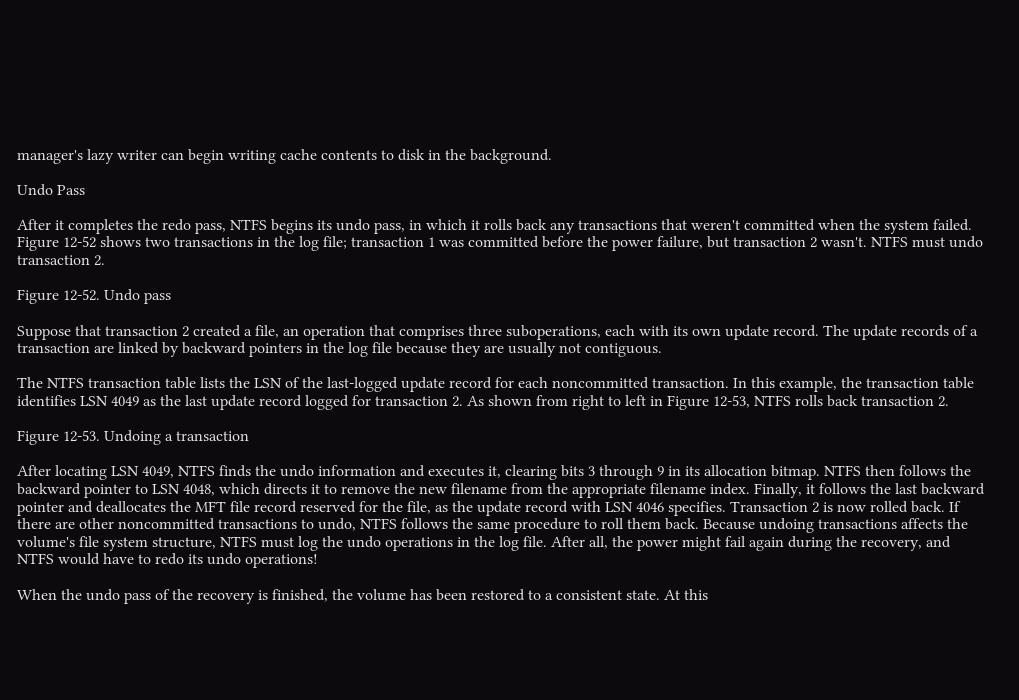manager's lazy writer can begin writing cache contents to disk in the background.

Undo Pass

After it completes the redo pass, NTFS begins its undo pass, in which it rolls back any transactions that weren't committed when the system failed. Figure 12-52 shows two transactions in the log file; transaction 1 was committed before the power failure, but transaction 2 wasn't. NTFS must undo transaction 2.

Figure 12-52. Undo pass

Suppose that transaction 2 created a file, an operation that comprises three suboperations, each with its own update record. The update records of a transaction are linked by backward pointers in the log file because they are usually not contiguous.

The NTFS transaction table lists the LSN of the last-logged update record for each noncommitted transaction. In this example, the transaction table identifies LSN 4049 as the last update record logged for transaction 2. As shown from right to left in Figure 12-53, NTFS rolls back transaction 2.

Figure 12-53. Undoing a transaction

After locating LSN 4049, NTFS finds the undo information and executes it, clearing bits 3 through 9 in its allocation bitmap. NTFS then follows the backward pointer to LSN 4048, which directs it to remove the new filename from the appropriate filename index. Finally, it follows the last backward pointer and deallocates the MFT file record reserved for the file, as the update record with LSN 4046 specifies. Transaction 2 is now rolled back. If there are other noncommitted transactions to undo, NTFS follows the same procedure to roll them back. Because undoing transactions affects the volume's file system structure, NTFS must log the undo operations in the log file. After all, the power might fail again during the recovery, and NTFS would have to redo its undo operations!

When the undo pass of the recovery is finished, the volume has been restored to a consistent state. At this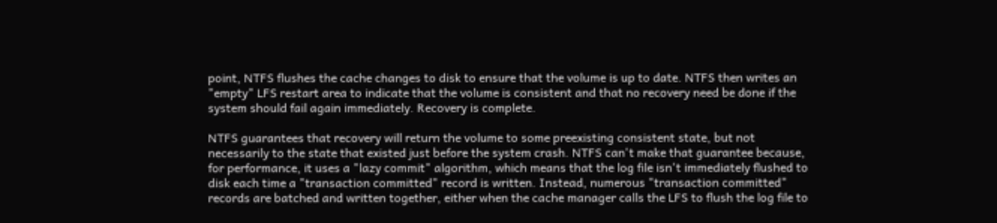point, NTFS flushes the cache changes to disk to ensure that the volume is up to date. NTFS then writes an "empty" LFS restart area to indicate that the volume is consistent and that no recovery need be done if the system should fail again immediately. Recovery is complete.

NTFS guarantees that recovery will return the volume to some preexisting consistent state, but not necessarily to the state that existed just before the system crash. NTFS can't make that guarantee because, for performance, it uses a "lazy commit" algorithm, which means that the log file isn't immediately flushed to disk each time a "transaction committed" record is written. Instead, numerous "transaction committed" records are batched and written together, either when the cache manager calls the LFS to flush the log file to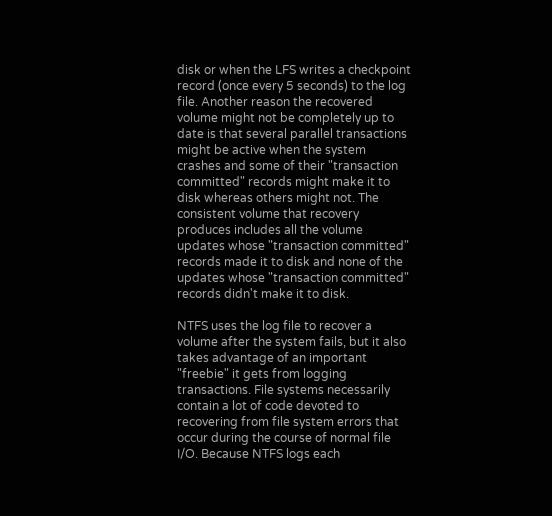disk or when the LFS writes a checkpoint record (once every 5 seconds) to the log file. Another reason the recovered volume might not be completely up to date is that several parallel transactions might be active when the system crashes and some of their "transaction committed" records might make it to disk whereas others might not. The consistent volume that recovery produces includes all the volume updates whose "transaction committed" records made it to disk and none of the updates whose "transaction committed" records didn't make it to disk.

NTFS uses the log file to recover a volume after the system fails, but it also takes advantage of an important "freebie" it gets from logging transactions. File systems necessarily contain a lot of code devoted to recovering from file system errors that occur during the course of normal file I/O. Because NTFS logs each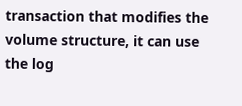transaction that modifies the volume structure, it can use the log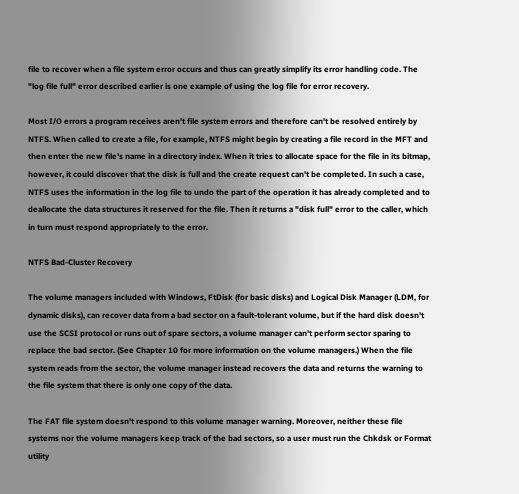file to recover when a file system error occurs and thus can greatly simplify its error handling code. The "log file full" error described earlier is one example of using the log file for error recovery.

Most I/O errors a program receives aren't file system errors and therefore can't be resolved entirely by NTFS. When called to create a file, for example, NTFS might begin by creating a file record in the MFT and then enter the new file's name in a directory index. When it tries to allocate space for the file in its bitmap, however, it could discover that the disk is full and the create request can't be completed. In such a case, NTFS uses the information in the log file to undo the part of the operation it has already completed and to deallocate the data structures it reserved for the file. Then it returns a "disk full" error to the caller, which in turn must respond appropriately to the error.

NTFS Bad-Cluster Recovery

The volume managers included with Windows, FtDisk (for basic disks) and Logical Disk Manager (LDM, for dynamic disks), can recover data from a bad sector on a fault-tolerant volume, but if the hard disk doesn't use the SCSI protocol or runs out of spare sectors, a volume manager can't perform sector sparing to replace the bad sector. (See Chapter 10 for more information on the volume managers.) When the file system reads from the sector, the volume manager instead recovers the data and returns the warning to the file system that there is only one copy of the data.

The FAT file system doesn't respond to this volume manager warning. Moreover, neither these file systems nor the volume managers keep track of the bad sectors, so a user must run the Chkdsk or Format utility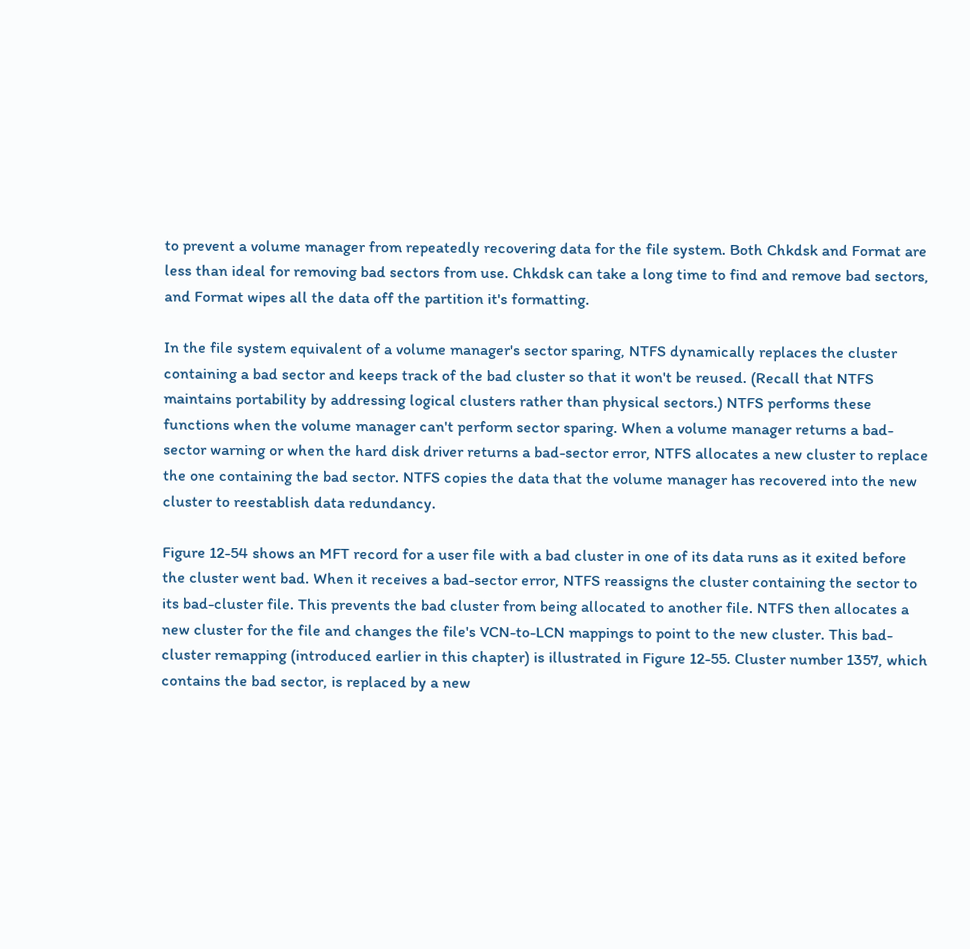to prevent a volume manager from repeatedly recovering data for the file system. Both Chkdsk and Format are less than ideal for removing bad sectors from use. Chkdsk can take a long time to find and remove bad sectors, and Format wipes all the data off the partition it's formatting.

In the file system equivalent of a volume manager's sector sparing, NTFS dynamically replaces the cluster containing a bad sector and keeps track of the bad cluster so that it won't be reused. (Recall that NTFS maintains portability by addressing logical clusters rather than physical sectors.) NTFS performs these functions when the volume manager can't perform sector sparing. When a volume manager returns a bad-sector warning or when the hard disk driver returns a bad-sector error, NTFS allocates a new cluster to replace the one containing the bad sector. NTFS copies the data that the volume manager has recovered into the new cluster to reestablish data redundancy.

Figure 12-54 shows an MFT record for a user file with a bad cluster in one of its data runs as it exited before the cluster went bad. When it receives a bad-sector error, NTFS reassigns the cluster containing the sector to its bad-cluster file. This prevents the bad cluster from being allocated to another file. NTFS then allocates a new cluster for the file and changes the file's VCN-to-LCN mappings to point to the new cluster. This bad-cluster remapping (introduced earlier in this chapter) is illustrated in Figure 12-55. Cluster number 1357, which contains the bad sector, is replaced by a new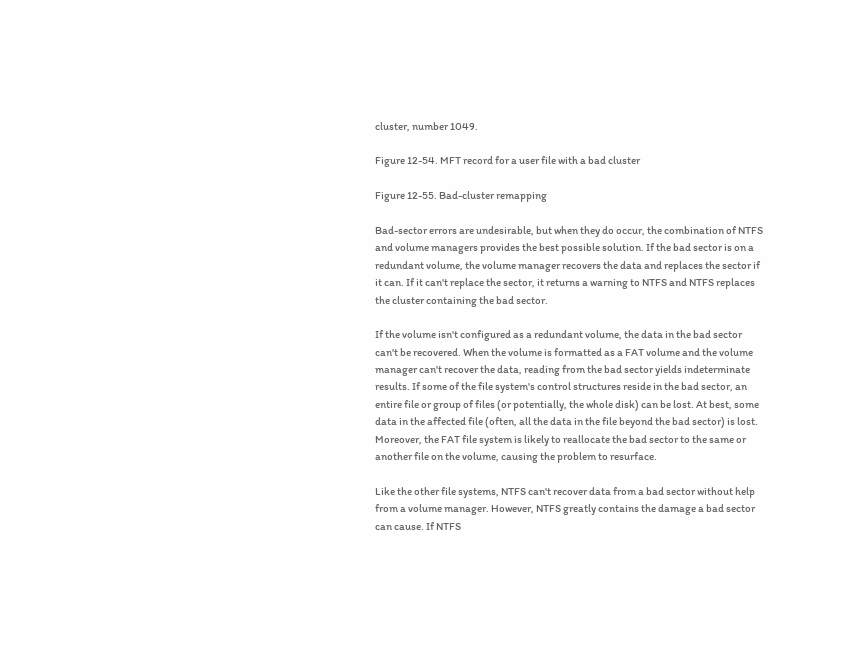cluster, number 1049.

Figure 12-54. MFT record for a user file with a bad cluster

Figure 12-55. Bad-cluster remapping

Bad-sector errors are undesirable, but when they do occur, the combination of NTFS and volume managers provides the best possible solution. If the bad sector is on a redundant volume, the volume manager recovers the data and replaces the sector if it can. If it can't replace the sector, it returns a warning to NTFS and NTFS replaces the cluster containing the bad sector.

If the volume isn't configured as a redundant volume, the data in the bad sector can't be recovered. When the volume is formatted as a FAT volume and the volume manager can't recover the data, reading from the bad sector yields indeterminate results. If some of the file system's control structures reside in the bad sector, an entire file or group of files (or potentially, the whole disk) can be lost. At best, some data in the affected file (often, all the data in the file beyond the bad sector) is lost. Moreover, the FAT file system is likely to reallocate the bad sector to the same or another file on the volume, causing the problem to resurface.

Like the other file systems, NTFS can't recover data from a bad sector without help from a volume manager. However, NTFS greatly contains the damage a bad sector can cause. If NTFS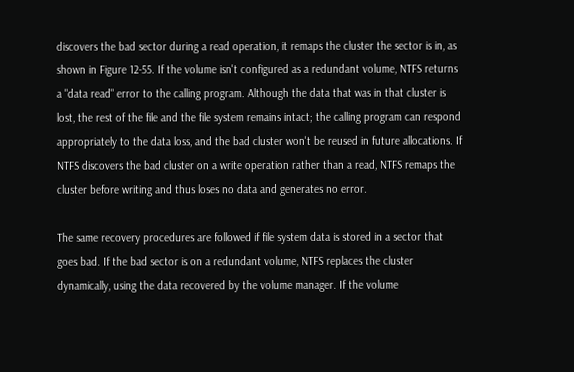discovers the bad sector during a read operation, it remaps the cluster the sector is in, as shown in Figure 12-55. If the volume isn't configured as a redundant volume, NTFS returns a "data read" error to the calling program. Although the data that was in that cluster is lost, the rest of the file and the file system remains intact; the calling program can respond appropriately to the data loss, and the bad cluster won't be reused in future allocations. If NTFS discovers the bad cluster on a write operation rather than a read, NTFS remaps the cluster before writing and thus loses no data and generates no error.

The same recovery procedures are followed if file system data is stored in a sector that goes bad. If the bad sector is on a redundant volume, NTFS replaces the cluster dynamically, using the data recovered by the volume manager. If the volume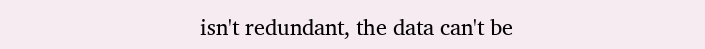isn't redundant, the data can't be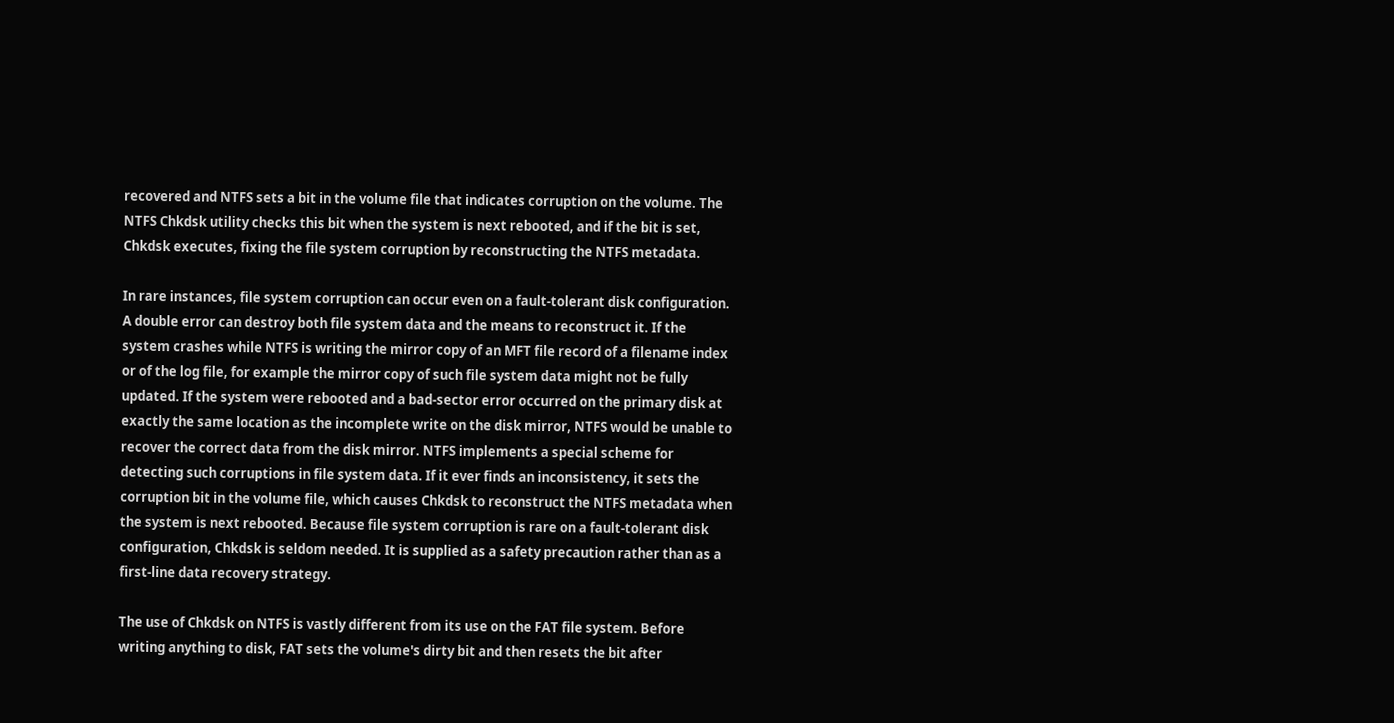recovered and NTFS sets a bit in the volume file that indicates corruption on the volume. The NTFS Chkdsk utility checks this bit when the system is next rebooted, and if the bit is set, Chkdsk executes, fixing the file system corruption by reconstructing the NTFS metadata.

In rare instances, file system corruption can occur even on a fault-tolerant disk configuration. A double error can destroy both file system data and the means to reconstruct it. If the system crashes while NTFS is writing the mirror copy of an MFT file record of a filename index or of the log file, for example the mirror copy of such file system data might not be fully updated. If the system were rebooted and a bad-sector error occurred on the primary disk at exactly the same location as the incomplete write on the disk mirror, NTFS would be unable to recover the correct data from the disk mirror. NTFS implements a special scheme for detecting such corruptions in file system data. If it ever finds an inconsistency, it sets the corruption bit in the volume file, which causes Chkdsk to reconstruct the NTFS metadata when the system is next rebooted. Because file system corruption is rare on a fault-tolerant disk configuration, Chkdsk is seldom needed. It is supplied as a safety precaution rather than as a first-line data recovery strategy.

The use of Chkdsk on NTFS is vastly different from its use on the FAT file system. Before writing anything to disk, FAT sets the volume's dirty bit and then resets the bit after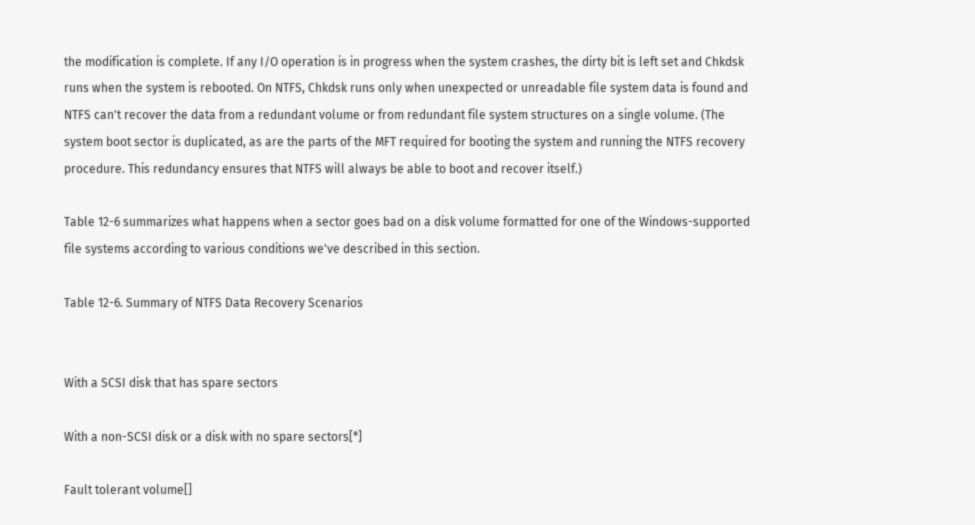the modification is complete. If any I/O operation is in progress when the system crashes, the dirty bit is left set and Chkdsk runs when the system is rebooted. On NTFS, Chkdsk runs only when unexpected or unreadable file system data is found and NTFS can't recover the data from a redundant volume or from redundant file system structures on a single volume. (The system boot sector is duplicated, as are the parts of the MFT required for booting the system and running the NTFS recovery procedure. This redundancy ensures that NTFS will always be able to boot and recover itself.)

Table 12-6 summarizes what happens when a sector goes bad on a disk volume formatted for one of the Windows-supported file systems according to various conditions we've described in this section.

Table 12-6. Summary of NTFS Data Recovery Scenarios


With a SCSI disk that has spare sectors

With a non-SCSI disk or a disk with no spare sectors[*]

Fault tolerant volume[]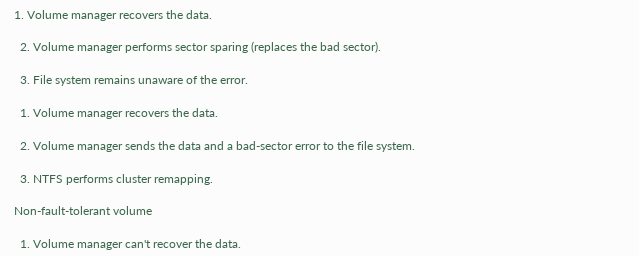1. Volume manager recovers the data.

  2. Volume manager performs sector sparing (replaces the bad sector).

  3. File system remains unaware of the error.

  1. Volume manager recovers the data.

  2. Volume manager sends the data and a bad-sector error to the file system.

  3. NTFS performs cluster remapping.

Non-fault-tolerant volume

  1. Volume manager can't recover the data.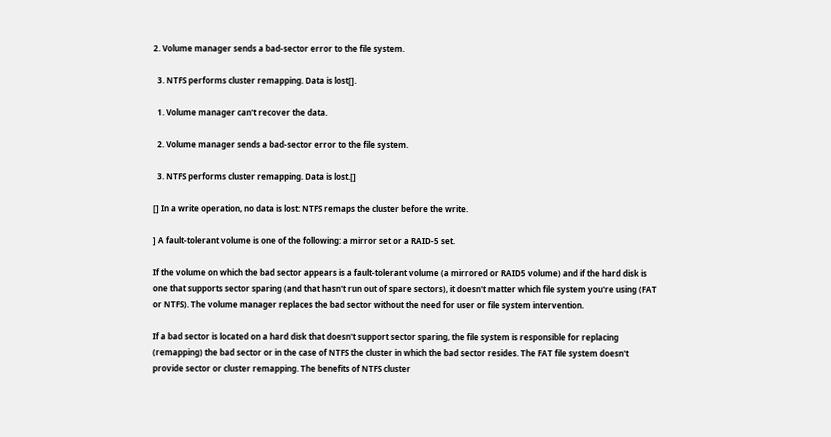2. Volume manager sends a bad-sector error to the file system.

  3. NTFS performs cluster remapping. Data is lost[].

  1. Volume manager can't recover the data.

  2. Volume manager sends a bad-sector error to the file system.

  3. NTFS performs cluster remapping. Data is lost.[]

[] In a write operation, no data is lost: NTFS remaps the cluster before the write.

] A fault-tolerant volume is one of the following: a mirror set or a RAID-5 set.

If the volume on which the bad sector appears is a fault-tolerant volume (a mirrored or RAID5 volume) and if the hard disk is one that supports sector sparing (and that hasn't run out of spare sectors), it doesn't matter which file system you're using (FAT or NTFS). The volume manager replaces the bad sector without the need for user or file system intervention.

If a bad sector is located on a hard disk that doesn't support sector sparing, the file system is responsible for replacing (remapping) the bad sector or in the case of NTFS the cluster in which the bad sector resides. The FAT file system doesn't provide sector or cluster remapping. The benefits of NTFS cluster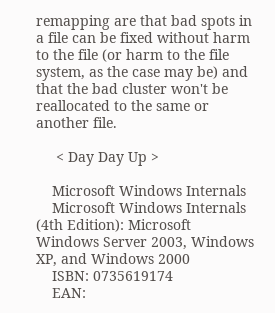remapping are that bad spots in a file can be fixed without harm to the file (or harm to the file system, as the case may be) and that the bad cluster won't be reallocated to the same or another file.

     < Day Day Up >

    Microsoft Windows Internals
    Microsoft Windows Internals (4th Edition): Microsoft Windows Server 2003, Windows XP, and Windows 2000
    ISBN: 0735619174
    EAN: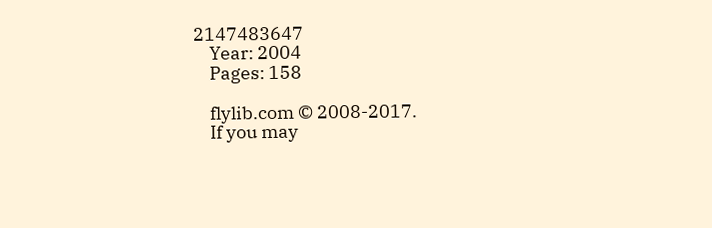2147483647
    Year: 2004
    Pages: 158

    flylib.com © 2008-2017.
    If you may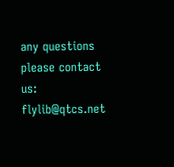any questions please contact us: flylib@qtcs.net